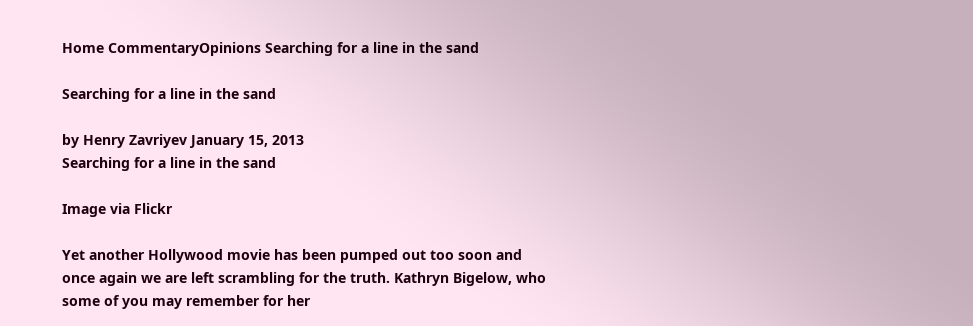Home CommentaryOpinions Searching for a line in the sand

Searching for a line in the sand

by Henry Zavriyev January 15, 2013
Searching for a line in the sand

Image via Flickr

Yet another Hollywood movie has been pumped out too soon and once again we are left scrambling for the truth. Kathryn Bigelow, who some of you may remember for her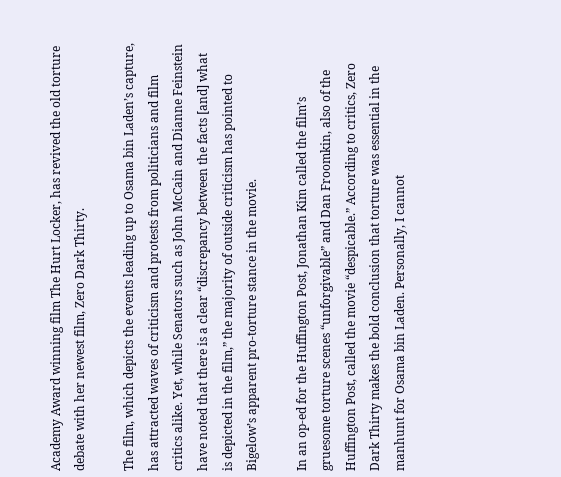Academy Award winning film The Hurt Locker, has revived the old torture debate with her newest film, Zero Dark Thirty.

The film, which depicts the events leading up to Osama bin Laden’s capture, has attracted waves of criticism and protests from politicians and film critics alike. Yet, while Senators such as John McCain and Dianne Feinstein have noted that there is a clear “discrepancy between the facts [and] what is depicted in the film,” the majority of outside criticism has pointed to Bigelow’s apparent pro-torture stance in the movie.

In an op-ed for the Huffington Post, Jonathan Kim called the film’s gruesome torture scenes “unforgivable” and Dan Froomkin, also of the Huffington Post, called the movie “despicable.” According to critics, Zero Dark Thirty makes the bold conclusion that torture was essential in the manhunt for Osama bin Laden. Personally, I cannot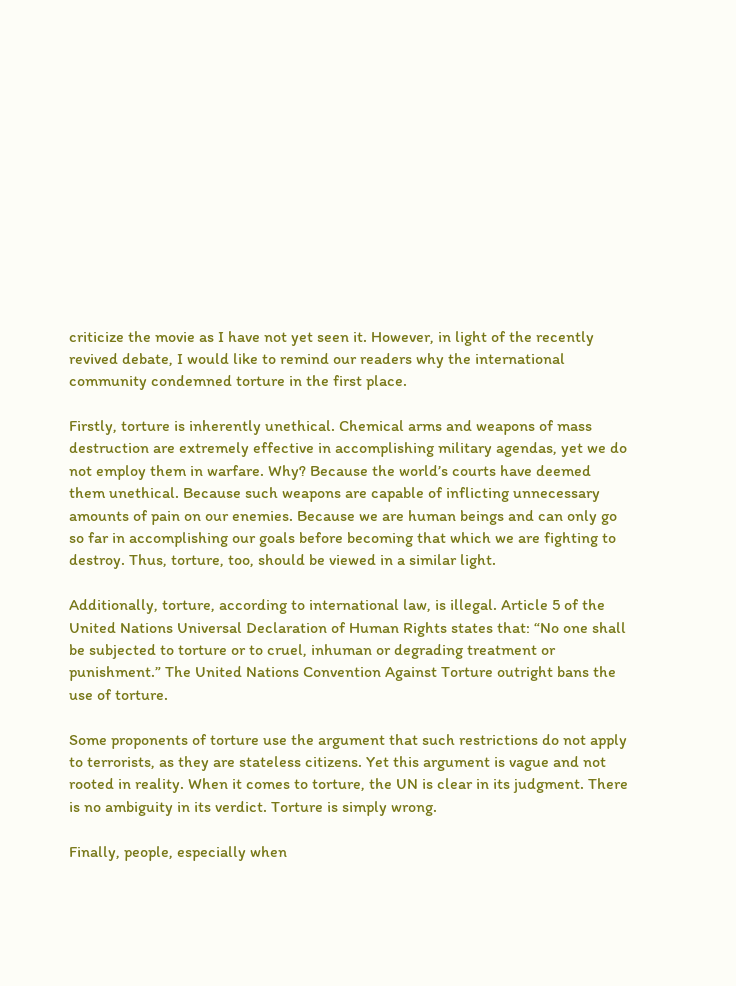criticize the movie as I have not yet seen it. However, in light of the recently revived debate, I would like to remind our readers why the international community condemned torture in the first place.

Firstly, torture is inherently unethical. Chemical arms and weapons of mass destruction are extremely effective in accomplishing military agendas, yet we do not employ them in warfare. Why? Because the world’s courts have deemed them unethical. Because such weapons are capable of inflicting unnecessary amounts of pain on our enemies. Because we are human beings and can only go so far in accomplishing our goals before becoming that which we are fighting to destroy. Thus, torture, too, should be viewed in a similar light.

Additionally, torture, according to international law, is illegal. Article 5 of the United Nations Universal Declaration of Human Rights states that: “No one shall be subjected to torture or to cruel, inhuman or degrading treatment or punishment.” The United Nations Convention Against Torture outright bans the use of torture.

Some proponents of torture use the argument that such restrictions do not apply to terrorists, as they are stateless citizens. Yet this argument is vague and not rooted in reality. When it comes to torture, the UN is clear in its judgment. There is no ambiguity in its verdict. Torture is simply wrong.

Finally, people, especially when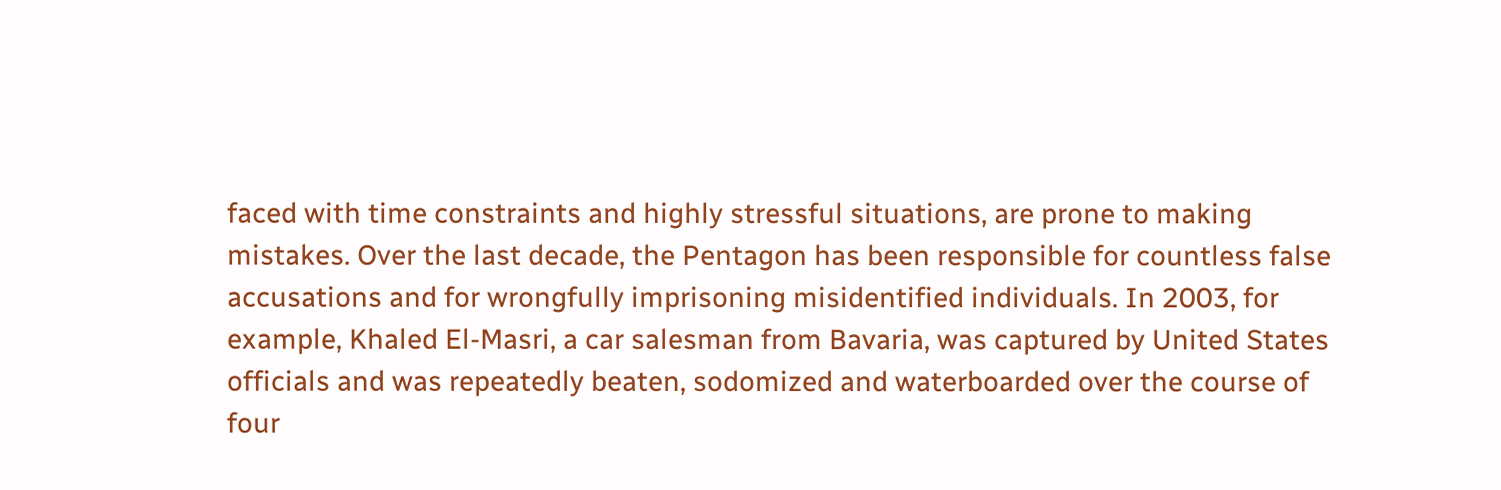faced with time constraints and highly stressful situations, are prone to making mistakes. Over the last decade, the Pentagon has been responsible for countless false accusations and for wrongfully imprisoning misidentified individuals. In 2003, for example, Khaled El-Masri, a car salesman from Bavaria, was captured by United States officials and was repeatedly beaten, sodomized and waterboarded over the course of four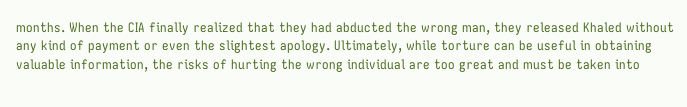months. When the CIA finally realized that they had abducted the wrong man, they released Khaled without any kind of payment or even the slightest apology. Ultimately, while torture can be useful in obtaining valuable information, the risks of hurting the wrong individual are too great and must be taken into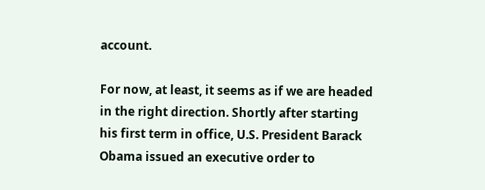account.

For now, at least, it seems as if we are headed in the right direction. Shortly after starting his first term in office, U.S. President Barack Obama issued an executive order to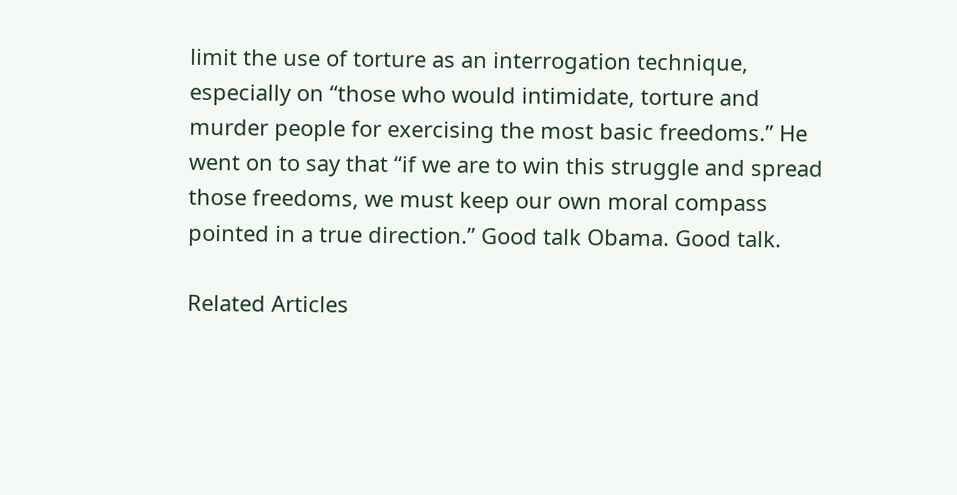limit the use of torture as an interrogation technique, especially on “those who would intimidate, torture and murder people for exercising the most basic freedoms.” He went on to say that “if we are to win this struggle and spread those freedoms, we must keep our own moral compass pointed in a true direction.” Good talk Obama. Good talk.

Related Articles